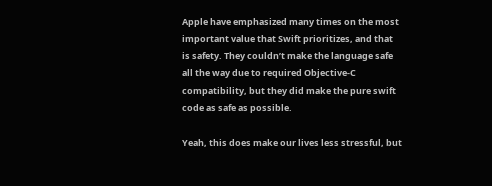Apple have emphasized many times on the most important value that Swift prioritizes, and that is safety. They couldn’t make the language safe all the way due to required Objective-C compatibility, but they did make the pure swift code as safe as possible.

Yeah, this does make our lives less stressful, but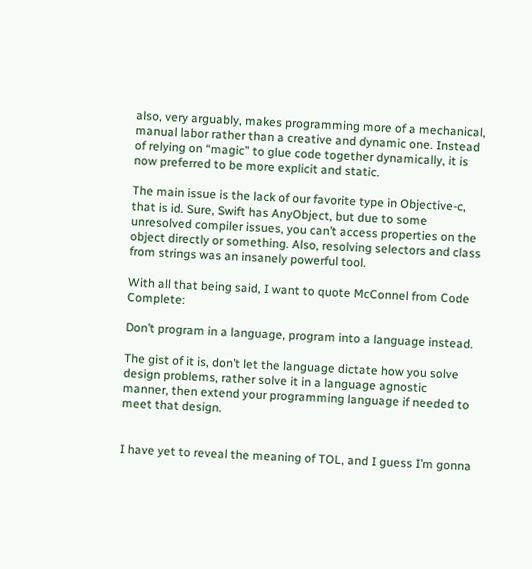also, very arguably, makes programming more of a mechanical, manual labor rather than a creative and dynamic one. Instead of relying on “magic” to glue code together dynamically, it is now preferred to be more explicit and static.

The main issue is the lack of our favorite type in Objective-c, that is id. Sure, Swift has AnyObject, but due to some unresolved compiler issues, you can’t access properties on the object directly or something. Also, resolving selectors and class from strings was an insanely powerful tool.

With all that being said, I want to quote McConnel from Code Complete:

Don’t program in a language, program into a language instead.

The gist of it is, don’t let the language dictate how you solve design problems, rather solve it in a language agnostic manner, then extend your programming language if needed to meet that design.


I have yet to reveal the meaning of TOL, and I guess I’m gonna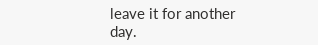leave it for another day.